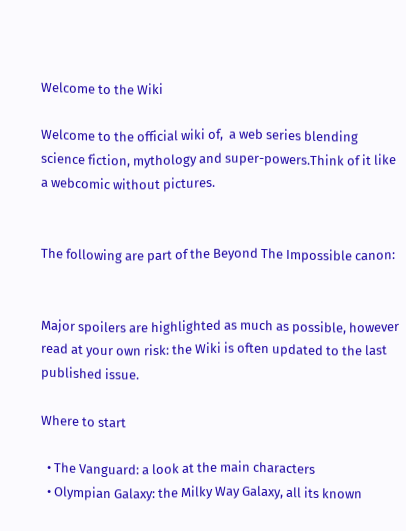Welcome to the Wiki

Welcome to the official wiki of,  a web series blending science fiction, mythology and super-powers.Think of it like a webcomic without pictures.


The following are part of the Beyond The Impossible canon:


Major spoilers are highlighted as much as possible, however read at your own risk: the Wiki is often updated to the last published issue.

Where to start

  • The Vanguard: a look at the main characters
  • Olympian Galaxy: the Milky Way Galaxy, all its known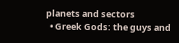planets and sectors
  • Greek Gods: the guys and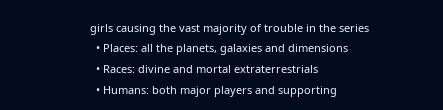girls causing the vast majority of trouble in the series
  • Places: all the planets, galaxies and dimensions
  • Races: divine and mortal extraterrestrials
  • Humans: both major players and supporting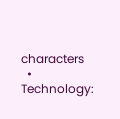characters
  • Technology: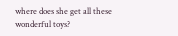where does she get all these wonderful toys?